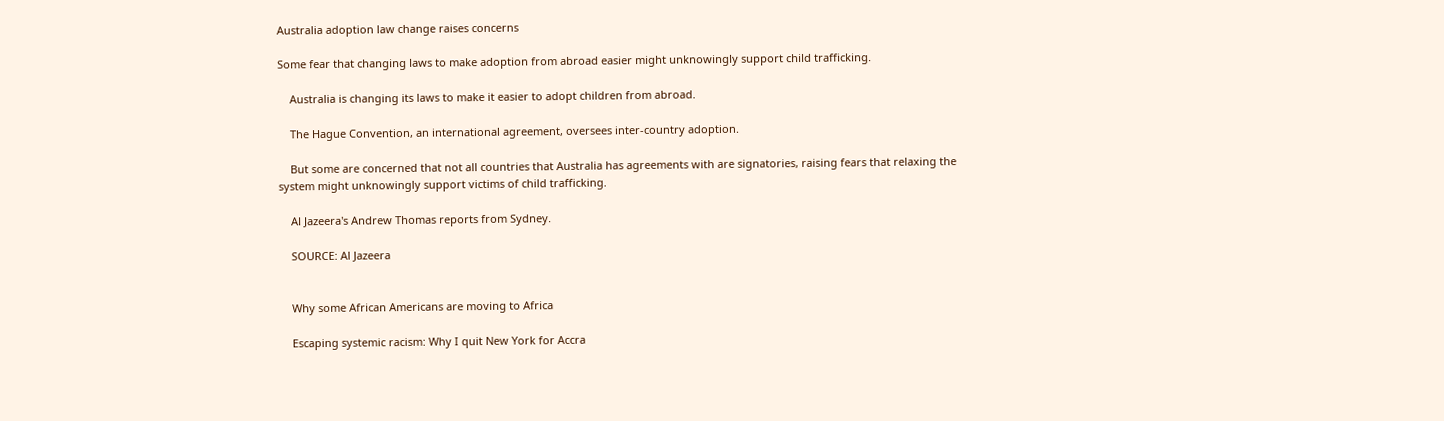Australia adoption law change raises concerns

Some fear that changing laws to make adoption from abroad easier might unknowingly support child trafficking.

    Australia is changing its laws to make it easier to adopt children from abroad.

    The Hague Convention, an international agreement, oversees inter-country adoption.

    But some are concerned that not all countries that Australia has agreements with are signatories, raising fears that relaxing the system might unknowingly support victims of child trafficking.

    Al Jazeera's Andrew Thomas reports from Sydney.

    SOURCE: Al Jazeera


    Why some African Americans are moving to Africa

    Escaping systemic racism: Why I quit New York for Accra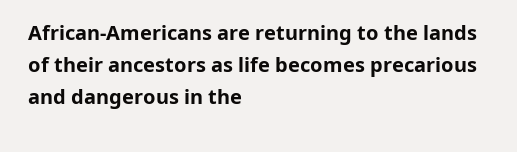African-Americans are returning to the lands of their ancestors as life becomes precarious and dangerous in the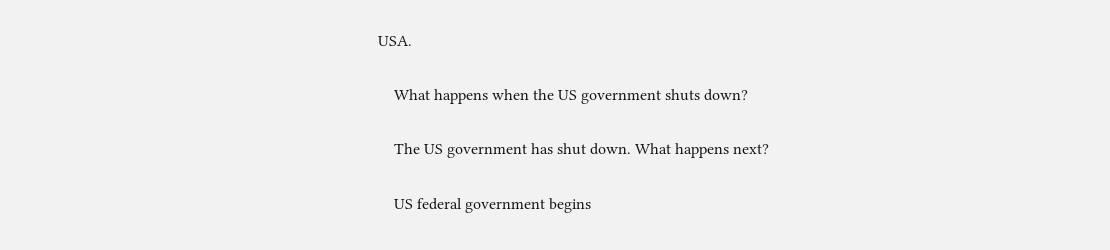USA.

    What happens when the US government shuts down?

    The US government has shut down. What happens next?

    US federal government begins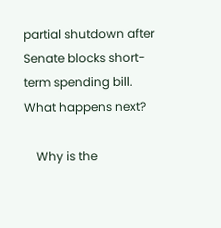partial shutdown after Senate blocks short-term spending bill. What happens next?

    Why is the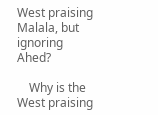West praising Malala, but ignoring Ahed?

    Why is the West praising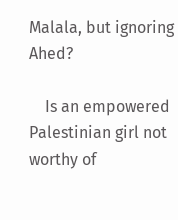Malala, but ignoring Ahed?

    Is an empowered Palestinian girl not worthy of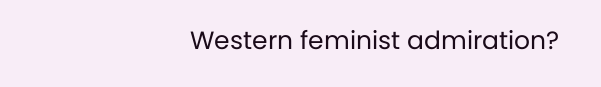Western feminist admiration?